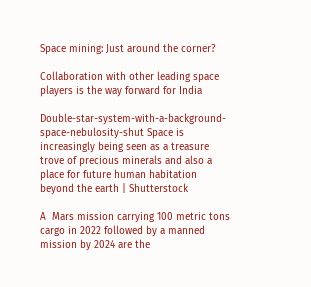Space mining: Just around the corner?

Collaboration with other leading space players is the way forward for India

Double-star-system-with-a-background-space-nebulosity-shut Space is increasingly being seen as a treasure trove of precious minerals and also a place for future human habitation beyond the earth | Shutterstock

A  Mars mission carrying 100 metric tons cargo in 2022 followed by a manned mission by 2024 are the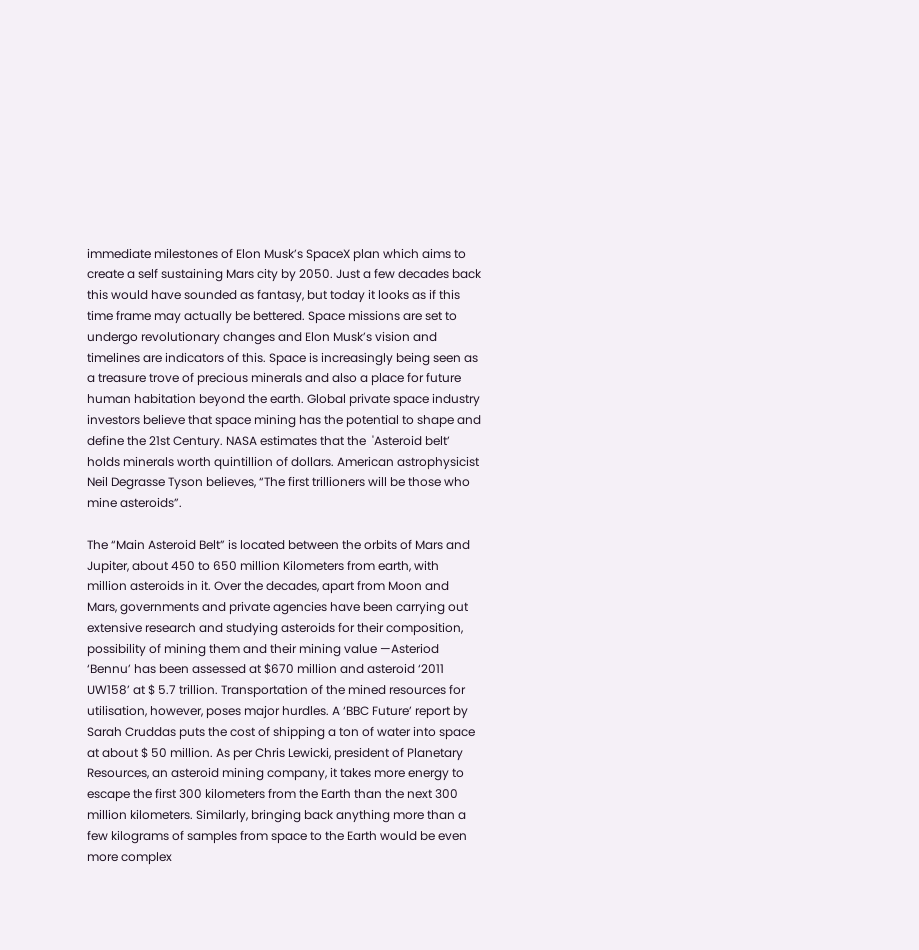immediate milestones of Elon Musk’s SpaceX plan which aims to create a self sustaining Mars city by 2050. Just a few decades back this would have sounded as fantasy, but today it looks as if this time frame may actually be bettered. Space missions are set to undergo revolutionary changes and Elon Musk’s vision and timelines are indicators of this. Space is increasingly being seen as a treasure trove of precious minerals and also a place for future human habitation beyond the earth. Global private space industry investors believe that space mining has the potential to shape and define the 21st Century. NASA estimates that the  'Asteroid belt’ holds minerals worth quintillion of dollars. American astrophysicist  Neil Degrasse Tyson believes, “The first trillioners will be those who mine asteroids”.

The “Main Asteroid Belt” is located between the orbits of Mars and Jupiter, about 450 to 650 million Kilometers from earth, with million asteroids in it. Over the decades, apart from Moon and Mars, governments and private agencies have been carrying out extensive research and studying asteroids for their composition,  possibility of mining them and their mining value —Asteriod ‘Bennu’ has been assessed at $670 million and asteroid ‘2011 UW158’ at $ 5.7 trillion. Transportation of the mined resources for utilisation, however, poses major hurdles. A ‘BBC Future’ report by Sarah Cruddas puts the cost of shipping a ton of water into space at about $ 50 million. As per Chris Lewicki, president of Planetary Resources, an asteroid mining company, it takes more energy to escape the first 300 kilometers from the Earth than the next 300 million kilometers. Similarly, bringing back anything more than a few kilograms of samples from space to the Earth would be even more complex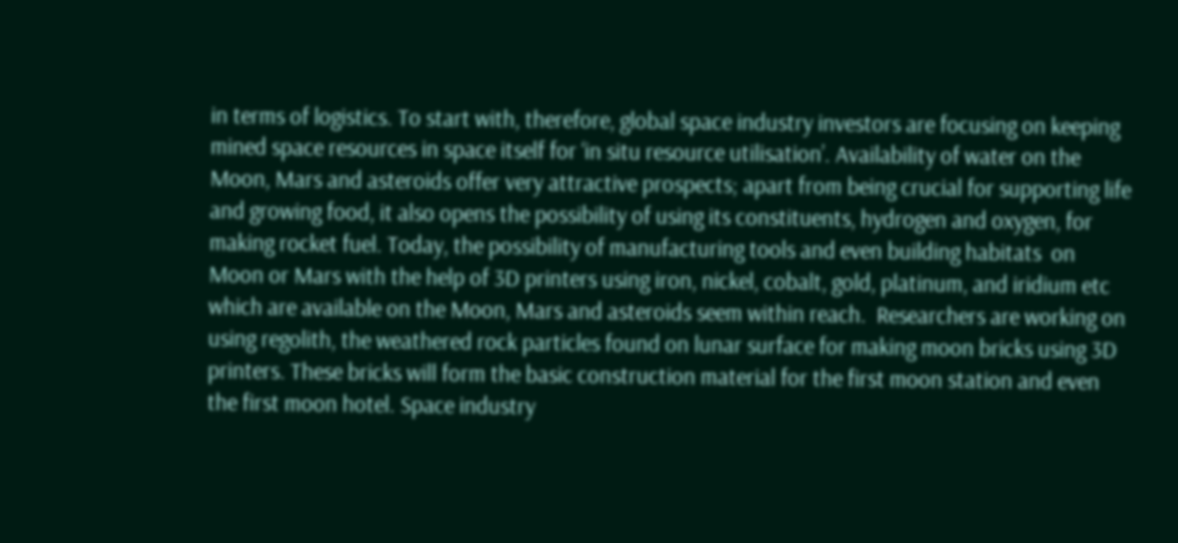in terms of logistics. To start with, therefore, global space industry investors are focusing on keeping mined space resources in space itself for ‘in situ resource utilisation’. Availability of water on the Moon, Mars and asteroids offer very attractive prospects; apart from being crucial for supporting life and growing food, it also opens the possibility of using its constituents, hydrogen and oxygen, for making rocket fuel. Today, the possibility of manufacturing tools and even building habitats  on Moon or Mars with the help of 3D printers using iron, nickel, cobalt, gold, platinum, and iridium etc which are available on the Moon, Mars and asteroids seem within reach.  Researchers are working on using regolith, the weathered rock particles found on lunar surface for making moon bricks using 3D printers. These bricks will form the basic construction material for the first moon station and even the first moon hotel. Space industry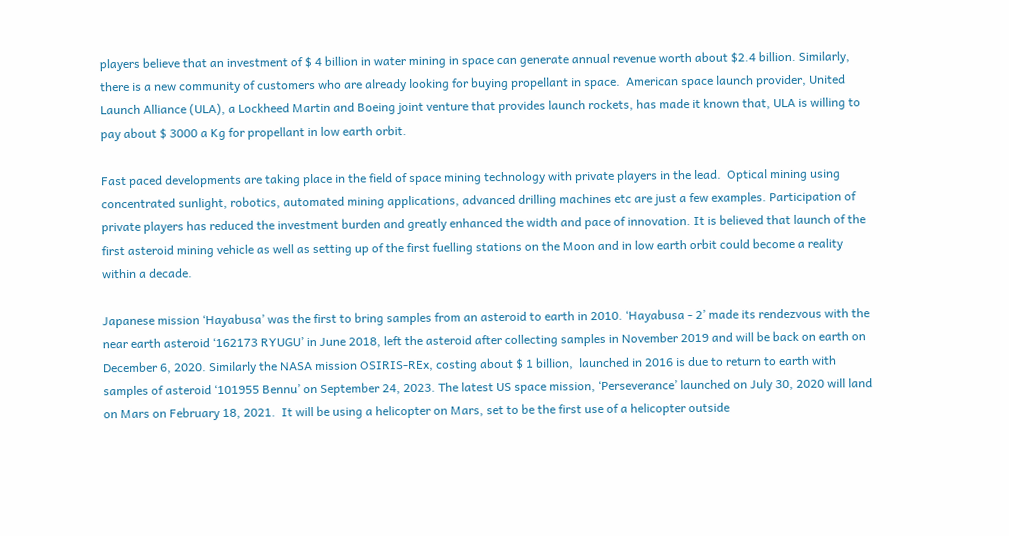players believe that an investment of $ 4 billion in water mining in space can generate annual revenue worth about $2.4 billion. Similarly, there is a new community of customers who are already looking for buying propellant in space.  American space launch provider, United Launch Alliance (ULA), a Lockheed Martin and Boeing joint venture that provides launch rockets, has made it known that, ULA is willing to pay about $ 3000 a Kg for propellant in low earth orbit.

Fast paced developments are taking place in the field of space mining technology with private players in the lead.  Optical mining using concentrated sunlight, robotics, automated mining applications, advanced drilling machines etc are just a few examples. Participation of private players has reduced the investment burden and greatly enhanced the width and pace of innovation. It is believed that launch of the first asteroid mining vehicle as well as setting up of the first fuelling stations on the Moon and in low earth orbit could become a reality within a decade.

Japanese mission ‘Hayabusa’ was the first to bring samples from an asteroid to earth in 2010. ‘Hayabusa - 2’ made its rendezvous with the near earth asteroid ‘162173 RYUGU’ in June 2018, left the asteroid after collecting samples in November 2019 and will be back on earth on December 6, 2020. Similarly the NASA mission OSIRIS-REx, costing about $ 1 billion,  launched in 2016 is due to return to earth with samples of asteroid ‘101955 Bennu’ on September 24, 2023. The latest US space mission, ‘Perseverance’ launched on July 30, 2020 will land on Mars on February 18, 2021.  It will be using a helicopter on Mars, set to be the first use of a helicopter outside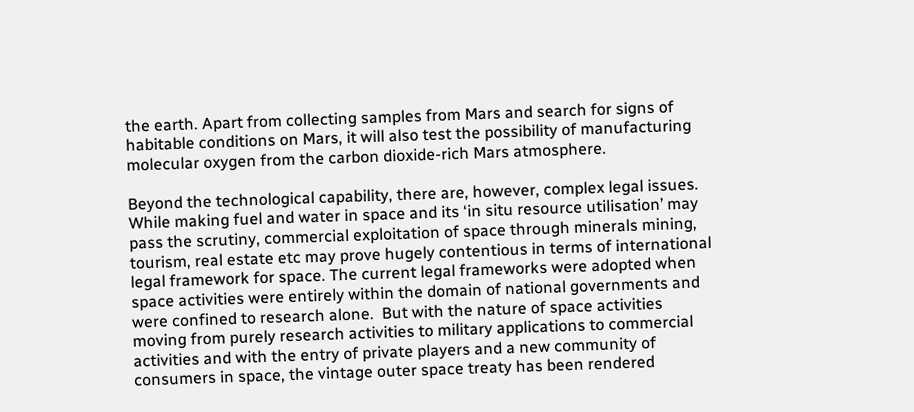the earth. Apart from collecting samples from Mars and search for signs of habitable conditions on Mars, it will also test the possibility of manufacturing molecular oxygen from the carbon dioxide-rich Mars atmosphere.

Beyond the technological capability, there are, however, complex legal issues. While making fuel and water in space and its ‘in situ resource utilisation’ may pass the scrutiny, commercial exploitation of space through minerals mining, tourism, real estate etc may prove hugely contentious in terms of international legal framework for space. The current legal frameworks were adopted when space activities were entirely within the domain of national governments and were confined to research alone.  But with the nature of space activities moving from purely research activities to military applications to commercial activities and with the entry of private players and a new community of consumers in space, the vintage outer space treaty has been rendered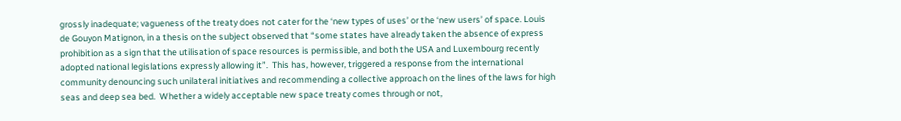grossly inadequate; vagueness of the treaty does not cater for the ‘new types of uses’ or the ‘new users’ of space. Louis de Gouyon Matignon, in a thesis on the subject observed that “some states have already taken the absence of express prohibition as a sign that the utilisation of space resources is permissible, and both the USA and Luxembourg recently adopted national legislations expressly allowing it”.  This has, however, triggered a response from the international community denouncing such unilateral initiatives and recommending a collective approach on the lines of the laws for high seas and deep sea bed.  Whether a widely acceptable new space treaty comes through or not,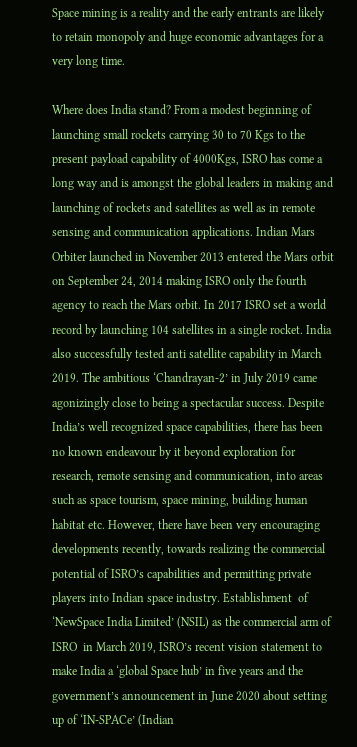Space mining is a reality and the early entrants are likely to retain monopoly and huge economic advantages for a very long time.

Where does India stand? From a modest beginning of launching small rockets carrying 30 to 70 Kgs to the present payload capability of 4000Kgs, ISRO has come a long way and is amongst the global leaders in making and launching of rockets and satellites as well as in remote sensing and communication applications. Indian Mars Orbiter launched in November 2013 entered the Mars orbit on September 24, 2014 making ISRO only the fourth agency to reach the Mars orbit. In 2017 ISRO set a world record by launching 104 satellites in a single rocket. India also successfully tested anti satellite capability in March 2019. The ambitious ‘Chandrayan-2’ in July 2019 came agonizingly close to being a spectacular success. Despite India’s well recognized space capabilities, there has been no known endeavour by it beyond exploration for research, remote sensing and communication, into areas such as space tourism, space mining, building human habitat etc. However, there have been very encouraging developments recently, towards realizing the commercial potential of ISRO’s capabilities and permitting private players into Indian space industry. Establishment  of ‘NewSpace India Limited’ (NSIL) as the commercial arm of ISRO  in March 2019, ISRO’s recent vision statement to make India a ‘global Space hub’ in five years and the government’s announcement in June 2020 about setting up of ‘IN-SPACe’ (Indian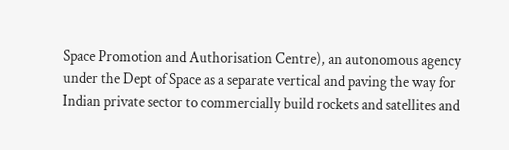Space Promotion and Authorisation Centre), an autonomous agency under the Dept of Space as a separate vertical and paving the way for Indian private sector to commercially build rockets and satellites and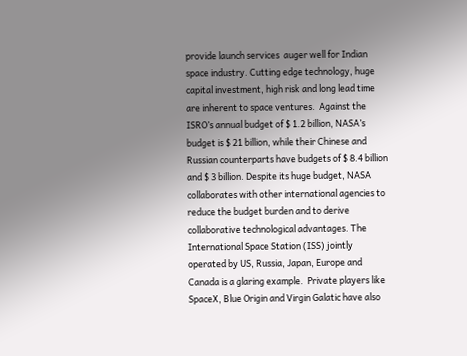provide launch services  auger well for Indian space industry. Cutting edge technology, huge capital investment, high risk and long lead time are inherent to space ventures.  Against the ISRO’s annual budget of $ 1.2 billion, NASA’s budget is $ 21 billion, while their Chinese and Russian counterparts have budgets of $ 8.4 billion and $ 3 billion. Despite its huge budget, NASA collaborates with other international agencies to reduce the budget burden and to derive collaborative technological advantages. The International Space Station (ISS) jointly operated by US, Russia, Japan, Europe and Canada is a glaring example.  Private players like SpaceX, Blue Origin and Virgin Galatic have also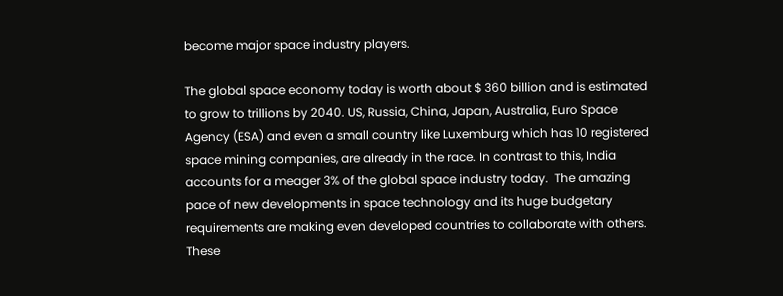become major space industry players.

The global space economy today is worth about $ 360 billion and is estimated to grow to trillions by 2040. US, Russia, China, Japan, Australia, Euro Space Agency (ESA) and even a small country like Luxemburg which has 10 registered space mining companies, are already in the race. In contrast to this, India accounts for a meager 3% of the global space industry today.  The amazing pace of new developments in space technology and its huge budgetary requirements are making even developed countries to collaborate with others.  These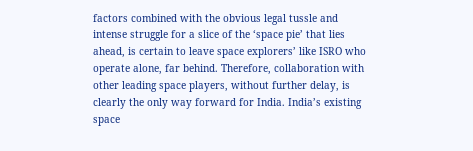factors combined with the obvious legal tussle and intense struggle for a slice of the ‘space pie’ that lies ahead, is certain to leave space explorers’ like ISRO who operate alone, far behind. Therefore, collaboration with other leading space players, without further delay, is clearly the only way forward for India. India’s existing space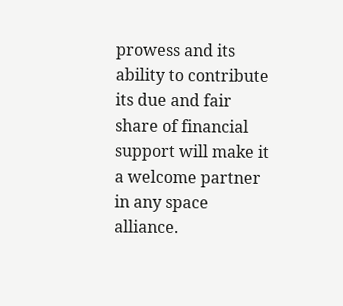prowess and its ability to contribute its due and fair share of financial support will make it a welcome partner in any space alliance.